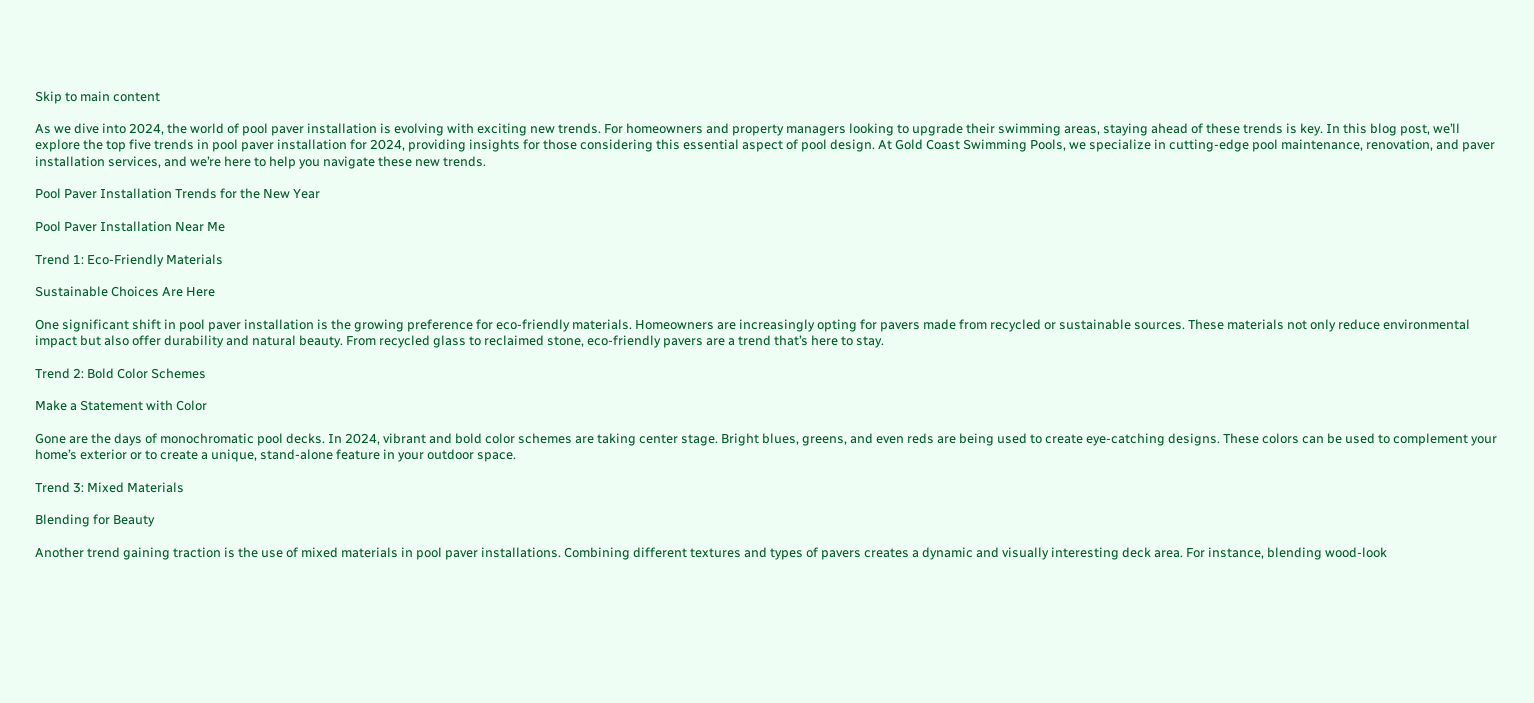Skip to main content

As we dive into 2024, the world of pool paver installation is evolving with exciting new trends. For homeowners and property managers looking to upgrade their swimming areas, staying ahead of these trends is key. In this blog post, we’ll explore the top five trends in pool paver installation for 2024, providing insights for those considering this essential aspect of pool design. At Gold Coast Swimming Pools, we specialize in cutting-edge pool maintenance, renovation, and paver installation services, and we’re here to help you navigate these new trends.

Pool Paver Installation Trends for the New Year

Pool Paver Installation Near Me

Trend 1: Eco-Friendly Materials

Sustainable Choices Are Here

One significant shift in pool paver installation is the growing preference for eco-friendly materials. Homeowners are increasingly opting for pavers made from recycled or sustainable sources. These materials not only reduce environmental impact but also offer durability and natural beauty. From recycled glass to reclaimed stone, eco-friendly pavers are a trend that’s here to stay.

Trend 2: Bold Color Schemes

Make a Statement with Color

Gone are the days of monochromatic pool decks. In 2024, vibrant and bold color schemes are taking center stage. Bright blues, greens, and even reds are being used to create eye-catching designs. These colors can be used to complement your home’s exterior or to create a unique, stand-alone feature in your outdoor space.

Trend 3: Mixed Materials

Blending for Beauty

Another trend gaining traction is the use of mixed materials in pool paver installations. Combining different textures and types of pavers creates a dynamic and visually interesting deck area. For instance, blending wood-look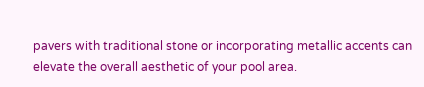pavers with traditional stone or incorporating metallic accents can elevate the overall aesthetic of your pool area.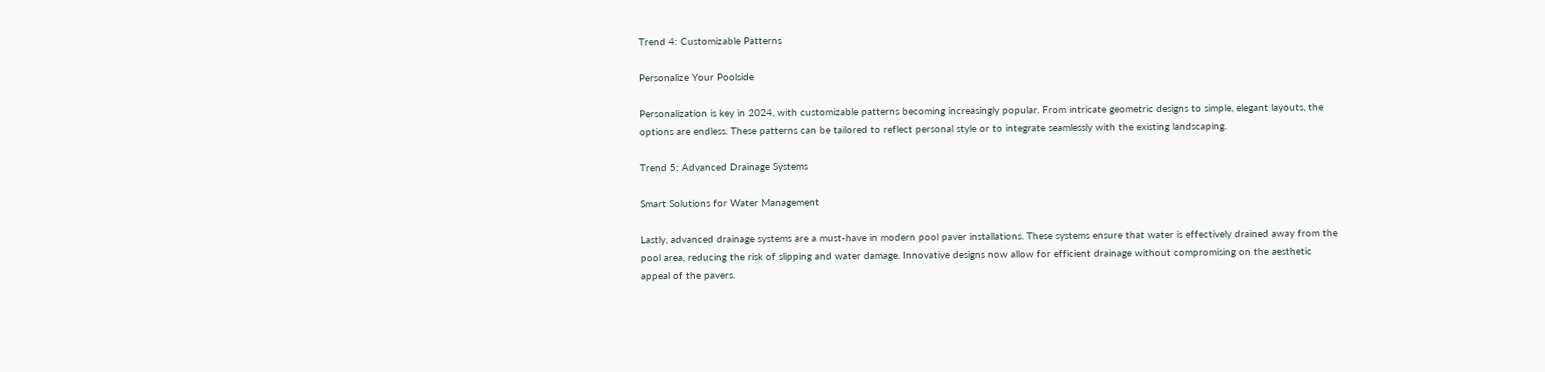Trend 4: Customizable Patterns

Personalize Your Poolside

Personalization is key in 2024, with customizable patterns becoming increasingly popular. From intricate geometric designs to simple, elegant layouts, the options are endless. These patterns can be tailored to reflect personal style or to integrate seamlessly with the existing landscaping.

Trend 5: Advanced Drainage Systems

Smart Solutions for Water Management

Lastly, advanced drainage systems are a must-have in modern pool paver installations. These systems ensure that water is effectively drained away from the pool area, reducing the risk of slipping and water damage. Innovative designs now allow for efficient drainage without compromising on the aesthetic appeal of the pavers.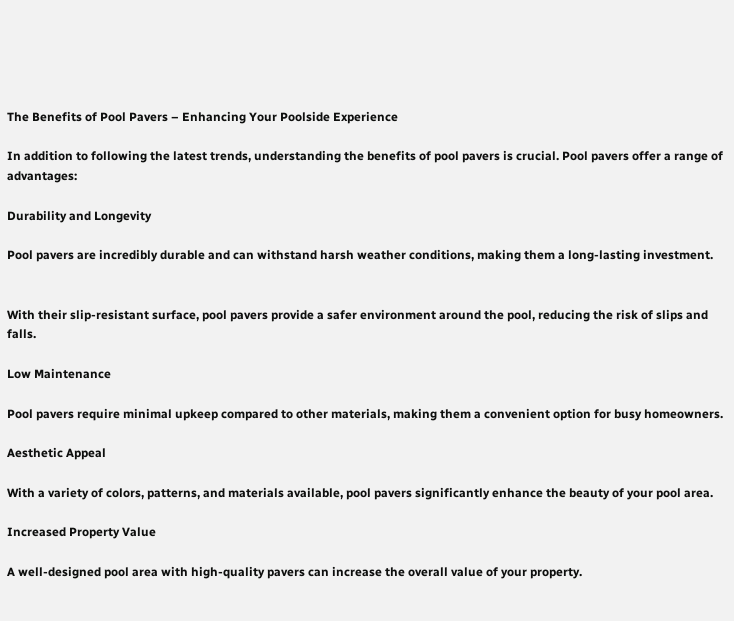The Benefits of Pool Pavers – Enhancing Your Poolside Experience

In addition to following the latest trends, understanding the benefits of pool pavers is crucial. Pool pavers offer a range of advantages:

Durability and Longevity

Pool pavers are incredibly durable and can withstand harsh weather conditions, making them a long-lasting investment.


With their slip-resistant surface, pool pavers provide a safer environment around the pool, reducing the risk of slips and falls.

Low Maintenance

Pool pavers require minimal upkeep compared to other materials, making them a convenient option for busy homeowners.

Aesthetic Appeal

With a variety of colors, patterns, and materials available, pool pavers significantly enhance the beauty of your pool area.

Increased Property Value

A well-designed pool area with high-quality pavers can increase the overall value of your property.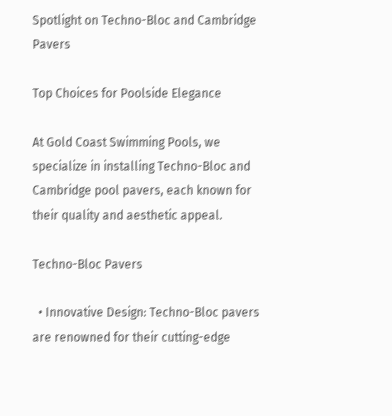Spotlight on Techno-Bloc and Cambridge Pavers

Top Choices for Poolside Elegance

At Gold Coast Swimming Pools, we specialize in installing Techno-Bloc and Cambridge pool pavers, each known for their quality and aesthetic appeal.

Techno-Bloc Pavers

  • Innovative Design: Techno-Bloc pavers are renowned for their cutting-edge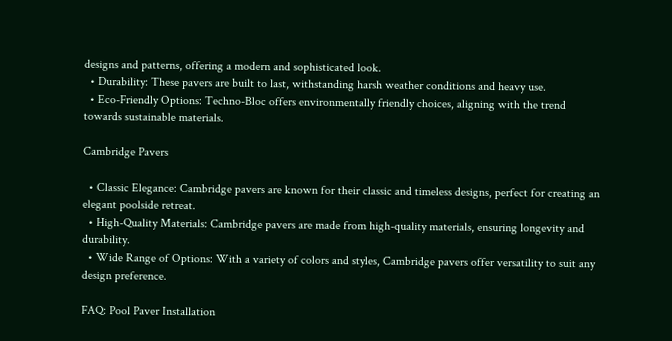designs and patterns, offering a modern and sophisticated look.
  • Durability: These pavers are built to last, withstanding harsh weather conditions and heavy use.
  • Eco-Friendly Options: Techno-Bloc offers environmentally friendly choices, aligning with the trend towards sustainable materials.

Cambridge Pavers

  • Classic Elegance: Cambridge pavers are known for their classic and timeless designs, perfect for creating an elegant poolside retreat.
  • High-Quality Materials: Cambridge pavers are made from high-quality materials, ensuring longevity and durability.
  • Wide Range of Options: With a variety of colors and styles, Cambridge pavers offer versatility to suit any design preference.

FAQ: Pool Paver Installation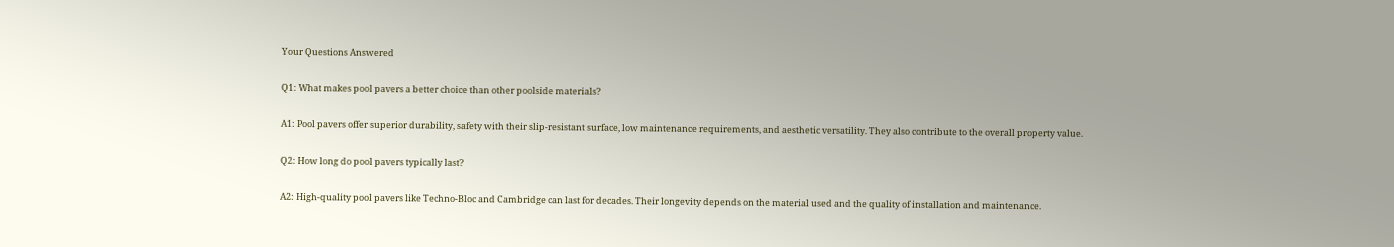Your Questions Answered

Q1: What makes pool pavers a better choice than other poolside materials?

A1: Pool pavers offer superior durability, safety with their slip-resistant surface, low maintenance requirements, and aesthetic versatility. They also contribute to the overall property value.

Q2: How long do pool pavers typically last?

A2: High-quality pool pavers like Techno-Bloc and Cambridge can last for decades. Their longevity depends on the material used and the quality of installation and maintenance.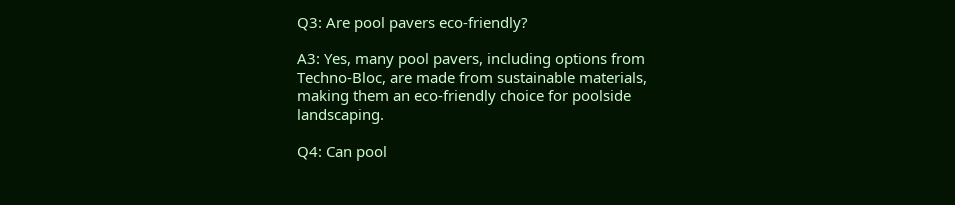Q3: Are pool pavers eco-friendly?

A3: Yes, many pool pavers, including options from Techno-Bloc, are made from sustainable materials, making them an eco-friendly choice for poolside landscaping.

Q4: Can pool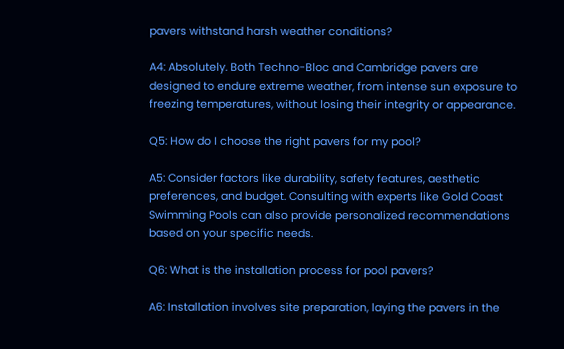pavers withstand harsh weather conditions?

A4: Absolutely. Both Techno-Bloc and Cambridge pavers are designed to endure extreme weather, from intense sun exposure to freezing temperatures, without losing their integrity or appearance.

Q5: How do I choose the right pavers for my pool?

A5: Consider factors like durability, safety features, aesthetic preferences, and budget. Consulting with experts like Gold Coast Swimming Pools can also provide personalized recommendations based on your specific needs.

Q6: What is the installation process for pool pavers?

A6: Installation involves site preparation, laying the pavers in the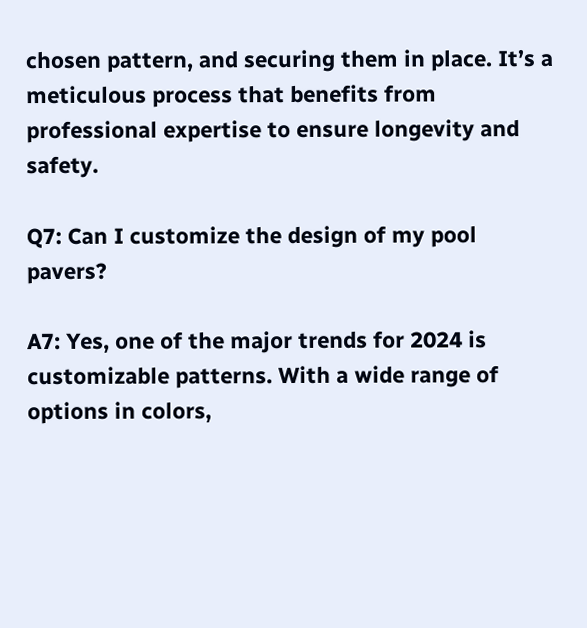chosen pattern, and securing them in place. It’s a meticulous process that benefits from professional expertise to ensure longevity and safety.

Q7: Can I customize the design of my pool pavers?

A7: Yes, one of the major trends for 2024 is customizable patterns. With a wide range of options in colors,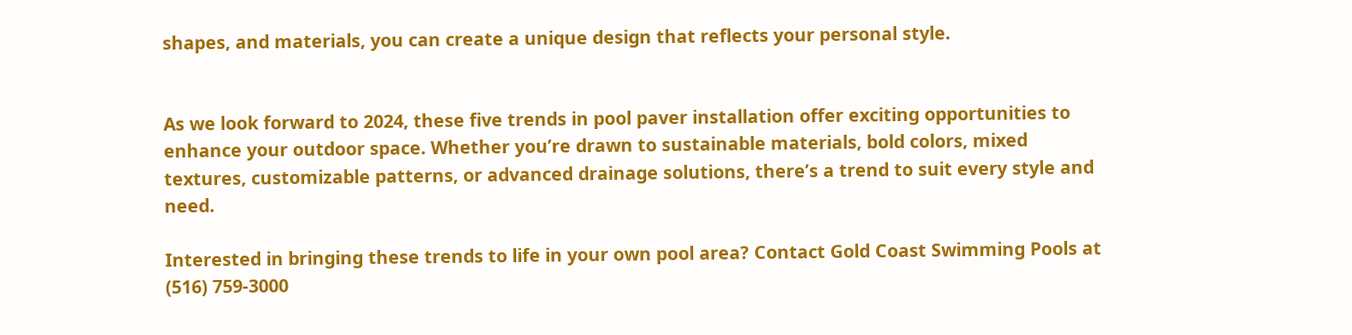shapes, and materials, you can create a unique design that reflects your personal style.


As we look forward to 2024, these five trends in pool paver installation offer exciting opportunities to enhance your outdoor space. Whether you’re drawn to sustainable materials, bold colors, mixed textures, customizable patterns, or advanced drainage solutions, there’s a trend to suit every style and need.

Interested in bringing these trends to life in your own pool area? Contact Gold Coast Swimming Pools at (516) 759-3000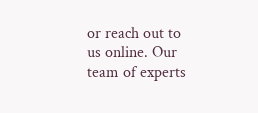or reach out to us online. Our team of experts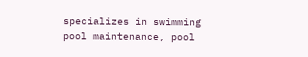specializes in swimming pool maintenance, pool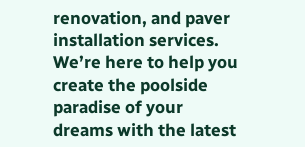renovation, and paver installation services. We’re here to help you create the poolside paradise of your dreams with the latest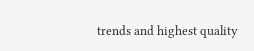trends and highest quality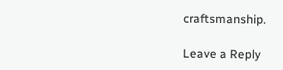craftsmanship.

Leave a Reply